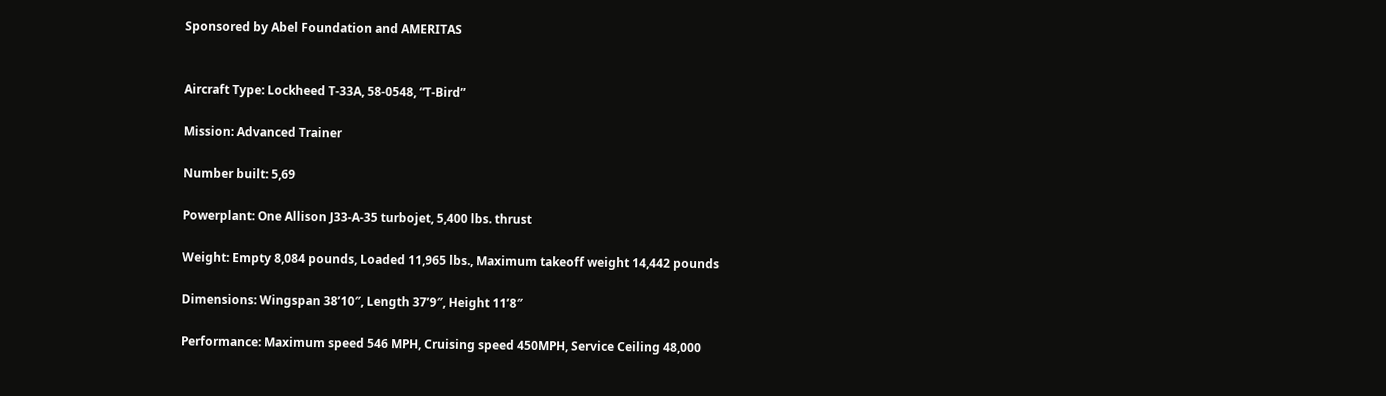Sponsored by Abel Foundation and AMERITAS


Aircraft Type: Lockheed T-33A, 58-0548, “T-Bird”

Mission: Advanced Trainer

Number built: 5,69

Powerplant: One Allison J33-A-35 turbojet, 5,400 lbs. thrust

Weight: Empty 8,084 pounds, Loaded 11,965 lbs., Maximum takeoff weight 14,442 pounds

Dimensions: Wingspan 38’10″, Length 37’9″, Height 11’8″

Performance: Maximum speed 546 MPH, Cruising speed 450MPH, Service Ceiling 48,000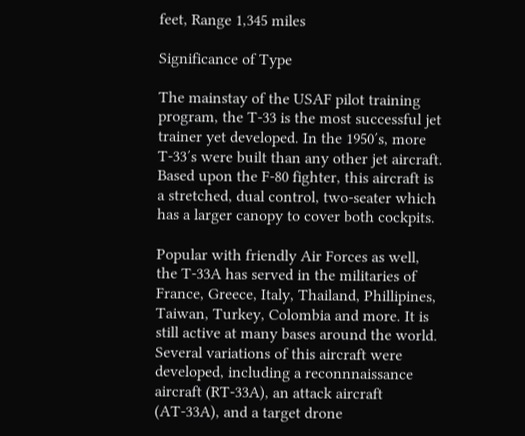feet, Range 1,345 miles

Significance of Type

The mainstay of the USAF pilot training program, the T-33 is the most successful jet trainer yet developed. In the 1950′s, more T-33′s were built than any other jet aircraft. Based upon the F-80 fighter, this aircraft is a stretched, dual control, two-seater which has a larger canopy to cover both cockpits.

Popular with friendly Air Forces as well, the T-33A has served in the militaries of France, Greece, Italy, Thailand, Phillipines, Taiwan, Turkey, Colombia and more. It is still active at many bases around the world. Several variations of this aircraft were developed, including a reconnnaissance aircraft (RT-33A), an attack aircraft (AT-33A), and a target drone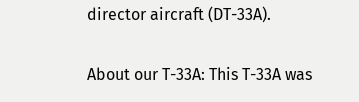director aircraft (DT-33A).

About our T-33A: This T-33A was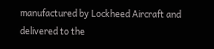manufactured by Lockheed Aircraft and delivered to the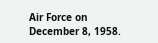Air Force on December 8, 1958.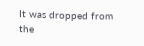It was dropped from the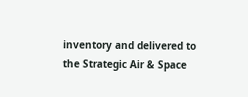inventory and delivered to the Strategic Air & Space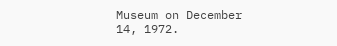Museum on December 14, 1972.